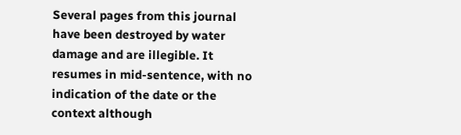Several pages from this journal have been destroyed by water damage and are illegible. It resumes in mid-sentence, with no indication of the date or the context although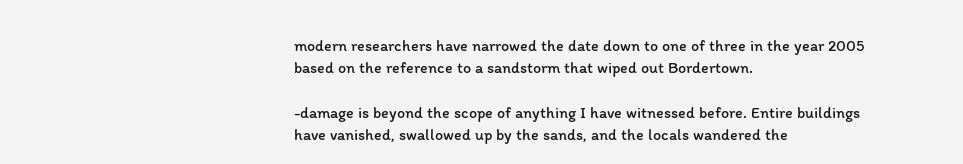modern researchers have narrowed the date down to one of three in the year 2005 based on the reference to a sandstorm that wiped out Bordertown.

-damage is beyond the scope of anything I have witnessed before. Entire buildings have vanished, swallowed up by the sands, and the locals wandered the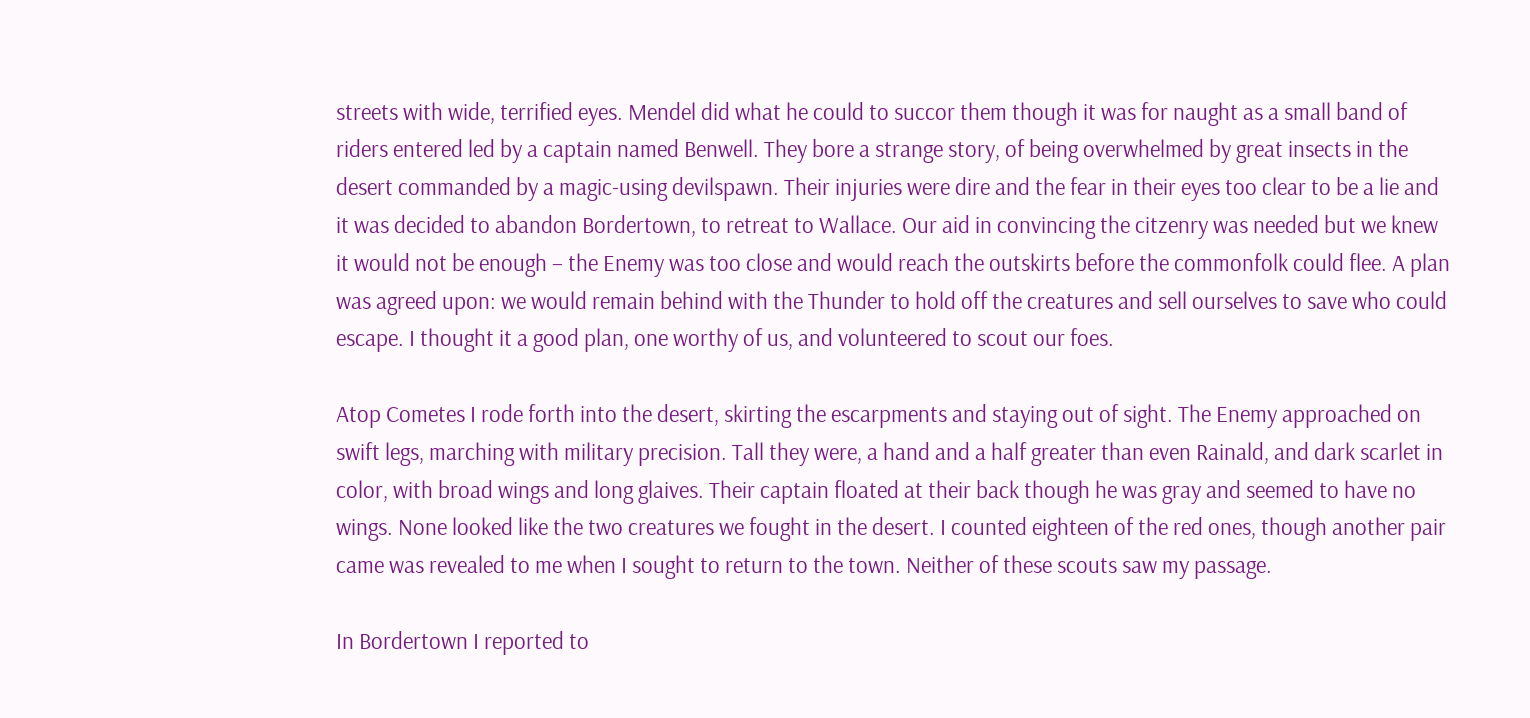streets with wide, terrified eyes. Mendel did what he could to succor them though it was for naught as a small band of riders entered led by a captain named Benwell. They bore a strange story, of being overwhelmed by great insects in the desert commanded by a magic-using devilspawn. Their injuries were dire and the fear in their eyes too clear to be a lie and it was decided to abandon Bordertown, to retreat to Wallace. Our aid in convincing the citzenry was needed but we knew it would not be enough – the Enemy was too close and would reach the outskirts before the commonfolk could flee. A plan was agreed upon: we would remain behind with the Thunder to hold off the creatures and sell ourselves to save who could escape. I thought it a good plan, one worthy of us, and volunteered to scout our foes.

Atop Cometes I rode forth into the desert, skirting the escarpments and staying out of sight. The Enemy approached on swift legs, marching with military precision. Tall they were, a hand and a half greater than even Rainald, and dark scarlet in color, with broad wings and long glaives. Their captain floated at their back though he was gray and seemed to have no wings. None looked like the two creatures we fought in the desert. I counted eighteen of the red ones, though another pair came was revealed to me when I sought to return to the town. Neither of these scouts saw my passage.

In Bordertown I reported to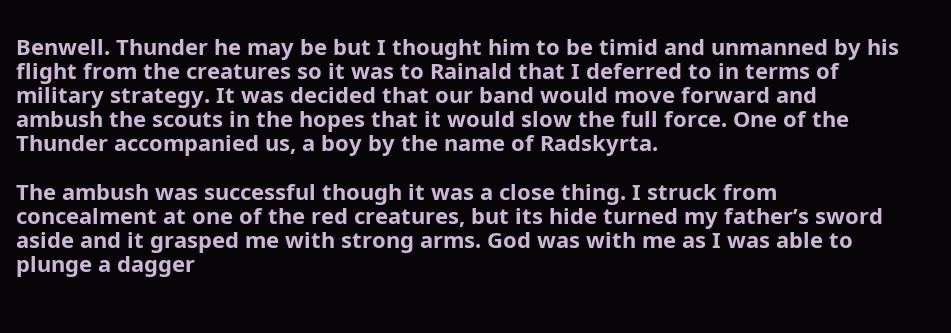Benwell. Thunder he may be but I thought him to be timid and unmanned by his flight from the creatures so it was to Rainald that I deferred to in terms of military strategy. It was decided that our band would move forward and ambush the scouts in the hopes that it would slow the full force. One of the Thunder accompanied us, a boy by the name of Radskyrta.

The ambush was successful though it was a close thing. I struck from concealment at one of the red creatures, but its hide turned my father’s sword aside and it grasped me with strong arms. God was with me as I was able to plunge a dagger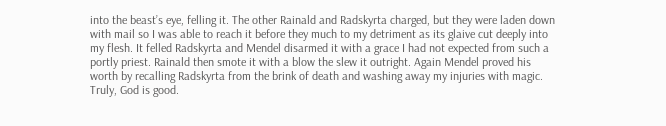into the beast’s eye, felling it. The other Rainald and Radskyrta charged, but they were laden down with mail so I was able to reach it before they much to my detriment as its glaive cut deeply into my flesh. It felled Radskyrta and Mendel disarmed it with a grace I had not expected from such a portly priest. Rainald then smote it with a blow the slew it outright. Again Mendel proved his worth by recalling Radskyrta from the brink of death and washing away my injuries with magic. Truly, God is good.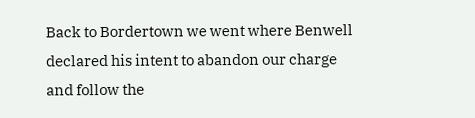Back to Bordertown we went where Benwell declared his intent to abandon our charge and follow the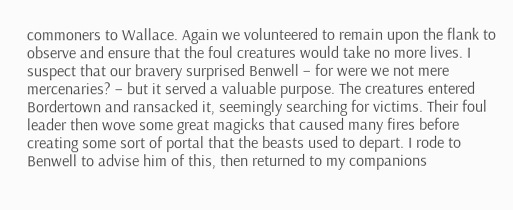commoners to Wallace. Again we volunteered to remain upon the flank to observe and ensure that the foul creatures would take no more lives. I suspect that our bravery surprised Benwell – for were we not mere mercenaries? – but it served a valuable purpose. The creatures entered Bordertown and ransacked it, seemingly searching for victims. Their foul leader then wove some great magicks that caused many fires before creating some sort of portal that the beasts used to depart. I rode to Benwell to advise him of this, then returned to my companions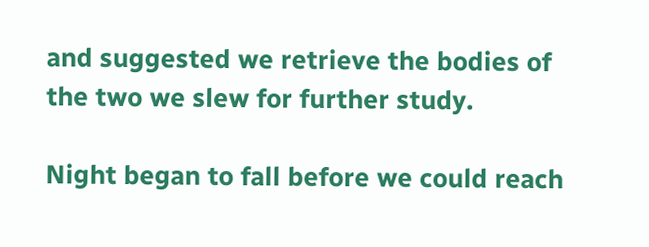and suggested we retrieve the bodies of the two we slew for further study.

Night began to fall before we could reach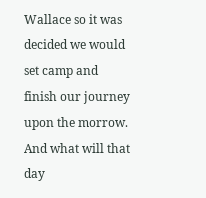Wallace so it was decided we would set camp and finish our journey upon the morrow. And what will that day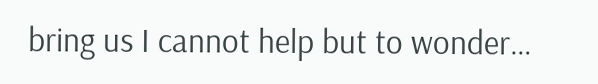bring us I cannot help but to wonder…